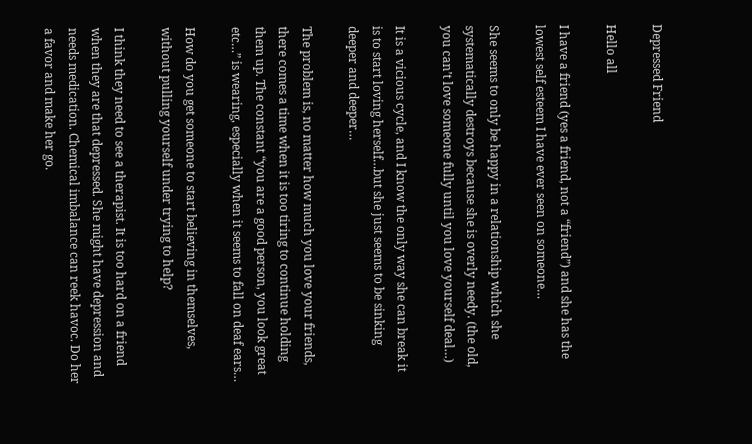Depressed Friend

Hello all

I have a friend (yes a friend, not a “friend”) and she has the lowest self esteem I have ever seen on someone…

She seems to only be happy in a relationship which she systematically destroys because she is overly needy. (the old, you can’t love someone fully until you love yourself deal…)

It is a vicious cycle, and I know the only way she can break it is to start loving herself…but she just seems to be sinking deeper and deeper…

The problem is, no matter how much you love your friends, there comes a time when it is too tiring to continue holding them up. The constant “you are a good person, you look great etc…” is wearing, especially when it seems to fall on deaf ears…

How do you get someone to start believing in themselves, without pulling yourself under trying to help?

I think they need to see a therapist. It is too hard on a friend when they are that depressed. She might have depression and needs medication. Chemical imbalance can reek havoc. Do her a favor and make her go.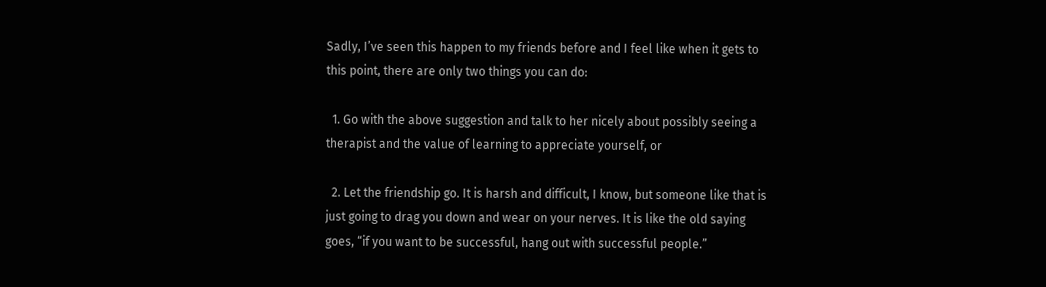Sadly, I’ve seen this happen to my friends before and I feel like when it gets to this point, there are only two things you can do:

  1. Go with the above suggestion and talk to her nicely about possibly seeing a therapist and the value of learning to appreciate yourself, or

  2. Let the friendship go. It is harsh and difficult, I know, but someone like that is just going to drag you down and wear on your nerves. It is like the old saying goes, “if you want to be successful, hang out with successful people.”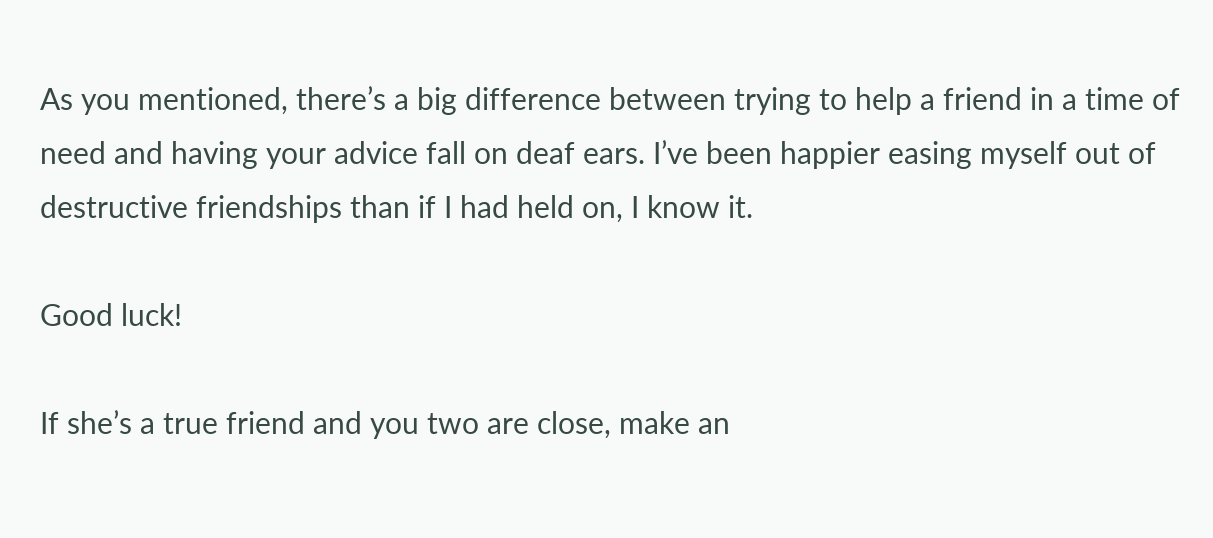As you mentioned, there’s a big difference between trying to help a friend in a time of need and having your advice fall on deaf ears. I’ve been happier easing myself out of destructive friendships than if I had held on, I know it.

Good luck!

If she’s a true friend and you two are close, make an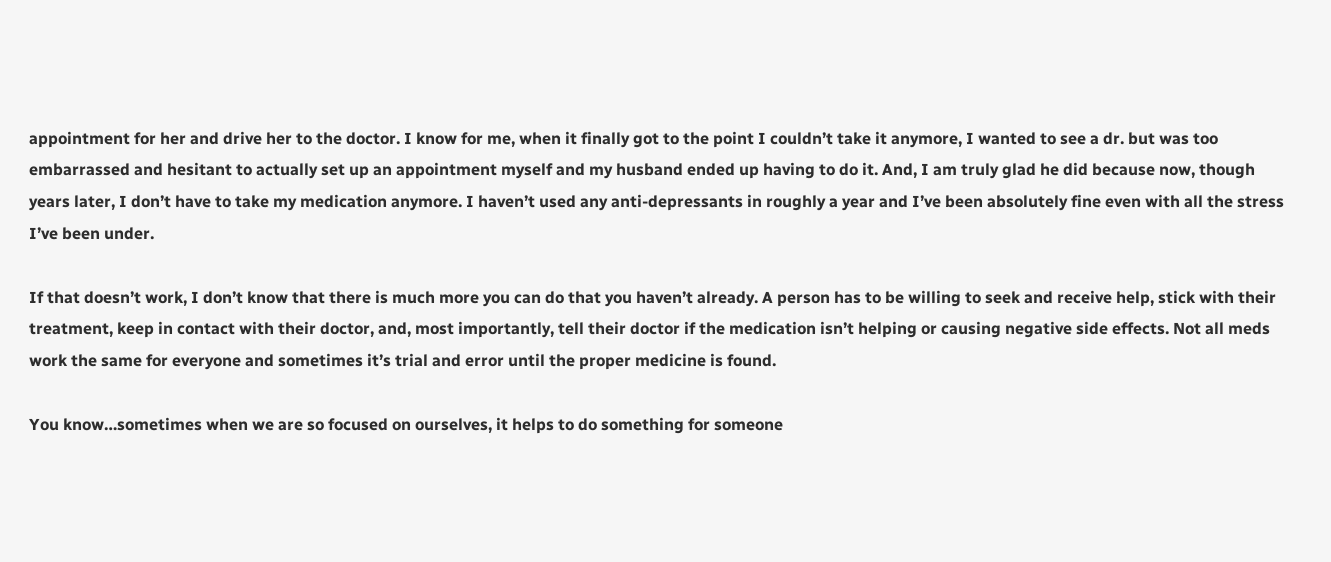appointment for her and drive her to the doctor. I know for me, when it finally got to the point I couldn’t take it anymore, I wanted to see a dr. but was too embarrassed and hesitant to actually set up an appointment myself and my husband ended up having to do it. And, I am truly glad he did because now, though years later, I don’t have to take my medication anymore. I haven’t used any anti-depressants in roughly a year and I’ve been absolutely fine even with all the stress I’ve been under.

If that doesn’t work, I don’t know that there is much more you can do that you haven’t already. A person has to be willing to seek and receive help, stick with their treatment, keep in contact with their doctor, and, most importantly, tell their doctor if the medication isn’t helping or causing negative side effects. Not all meds work the same for everyone and sometimes it’s trial and error until the proper medicine is found.

You know…sometimes when we are so focused on ourselves, it helps to do something for someone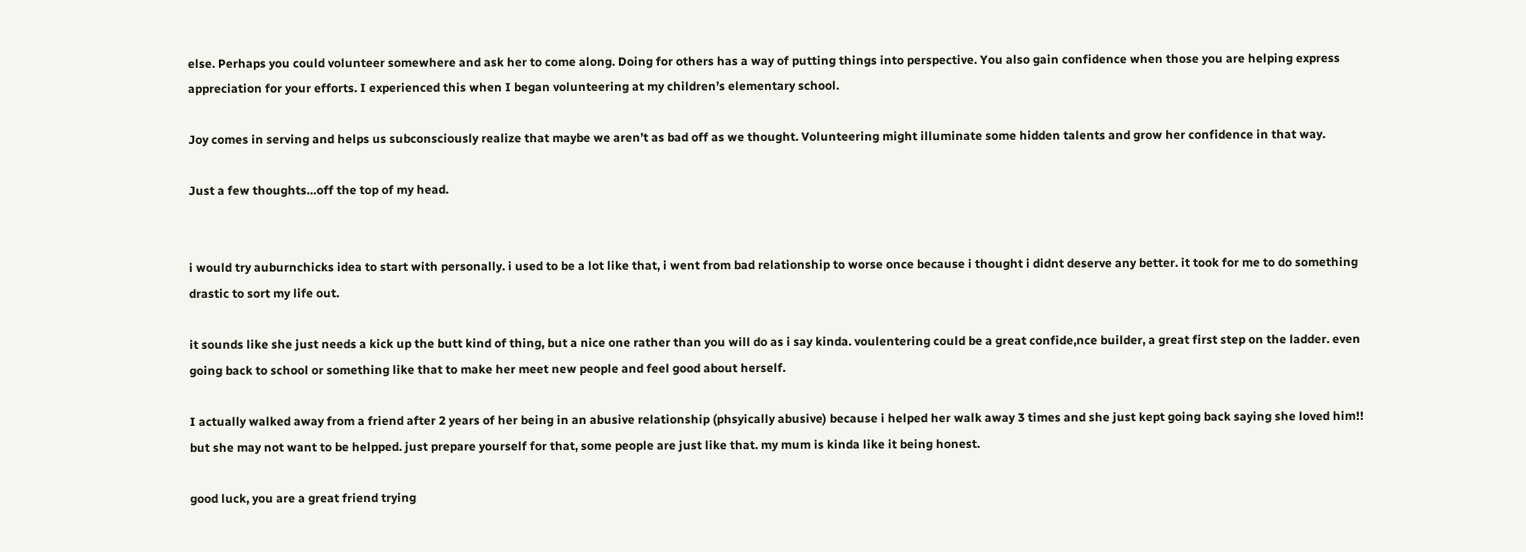else. Perhaps you could volunteer somewhere and ask her to come along. Doing for others has a way of putting things into perspective. You also gain confidence when those you are helping express appreciation for your efforts. I experienced this when I began volunteering at my children’s elementary school.

Joy comes in serving and helps us subconsciously realize that maybe we aren’t as bad off as we thought. Volunteering might illuminate some hidden talents and grow her confidence in that way.

Just a few thoughts…off the top of my head.


i would try auburnchicks idea to start with personally. i used to be a lot like that, i went from bad relationship to worse once because i thought i didnt deserve any better. it took for me to do something drastic to sort my life out.

it sounds like she just needs a kick up the butt kind of thing, but a nice one rather than you will do as i say kinda. voulentering could be a great confide,nce builder, a great first step on the ladder. even going back to school or something like that to make her meet new people and feel good about herself.

I actually walked away from a friend after 2 years of her being in an abusive relationship (phsyically abusive) because i helped her walk away 3 times and she just kept going back saying she loved him!!
but she may not want to be helpped. just prepare yourself for that, some people are just like that. my mum is kinda like it being honest.

good luck, you are a great friend trying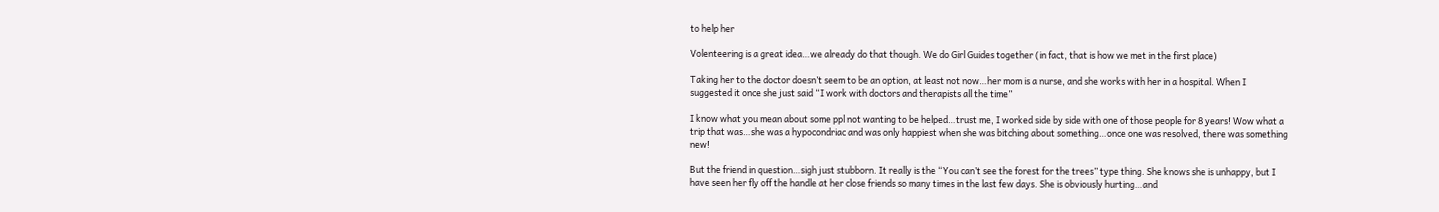to help her

Volenteering is a great idea…we already do that though. We do Girl Guides together (in fact, that is how we met in the first place)

Taking her to the doctor doesn’t seem to be an option, at least not now…her mom is a nurse, and she works with her in a hospital. When I suggested it once she just said “I work with doctors and therapists all the time”

I know what you mean about some ppl not wanting to be helped…trust me, I worked side by side with one of those people for 8 years! Wow what a trip that was…she was a hypocondriac and was only happiest when she was bitching about something…once one was resolved, there was something new!

But the friend in question…sigh just stubborn. It really is the “You can’t see the forest for the trees” type thing. She knows she is unhappy, but I have seen her fly off the handle at her close friends so many times in the last few days. She is obviously hurting…and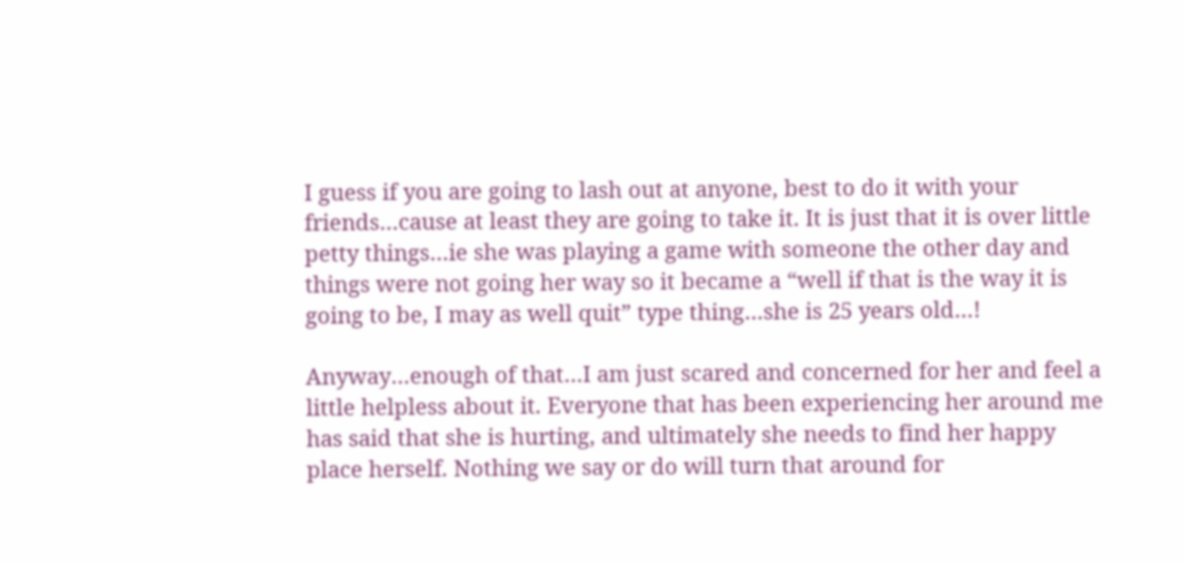I guess if you are going to lash out at anyone, best to do it with your friends…cause at least they are going to take it. It is just that it is over little petty things…ie she was playing a game with someone the other day and things were not going her way so it became a “well if that is the way it is going to be, I may as well quit” type thing…she is 25 years old…!

Anyway…enough of that…I am just scared and concerned for her and feel a little helpless about it. Everyone that has been experiencing her around me has said that she is hurting, and ultimately she needs to find her happy place herself. Nothing we say or do will turn that around for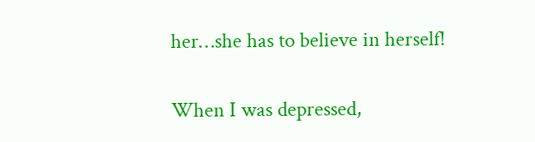her…she has to believe in herself!


When I was depressed,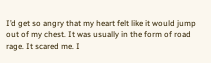I’d get so angry that my heart felt like it would jump out of my chest. It was usually in the form of road rage. It scared me. I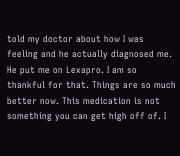told my doctor about how I was feeling and he actually diagnosed me. He put me on Lexapro. I am so thankful for that. Things are so much better now. This medication is not something you can get high off of. I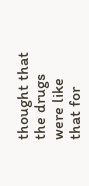thought that the drugs were like that for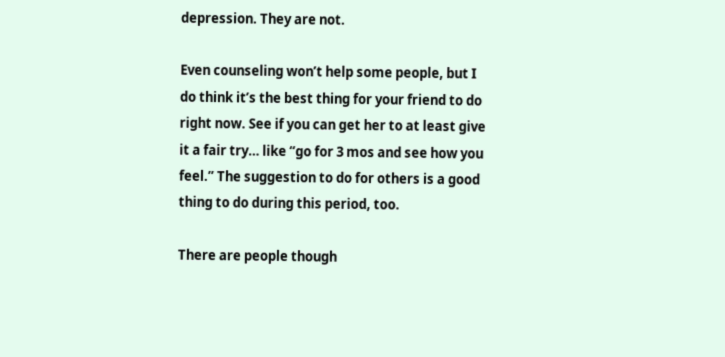depression. They are not.

Even counseling won’t help some people, but I do think it’s the best thing for your friend to do right now. See if you can get her to at least give it a fair try… like “go for 3 mos and see how you feel.” The suggestion to do for others is a good thing to do during this period, too.

There are people though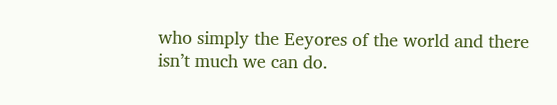who simply the Eeyores of the world and there isn’t much we can do.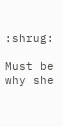:shrug:

Must be why she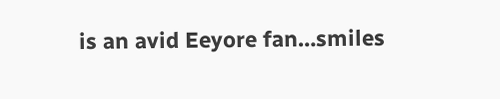is an avid Eeyore fan…smiles